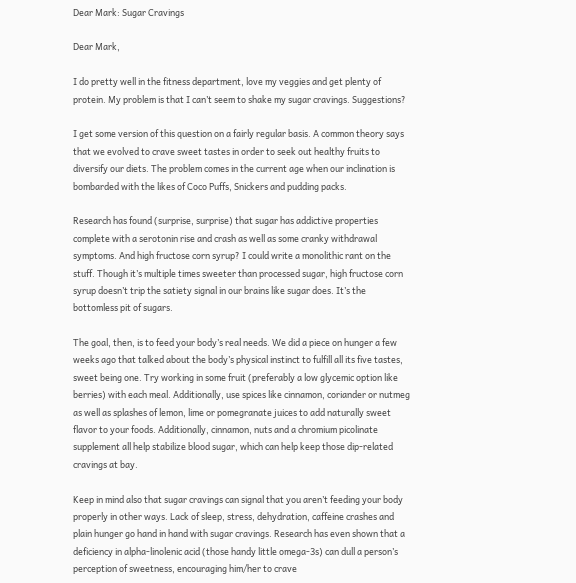Dear Mark: Sugar Cravings

Dear Mark,

I do pretty well in the fitness department, love my veggies and get plenty of protein. My problem is that I can’t seem to shake my sugar cravings. Suggestions?

I get some version of this question on a fairly regular basis. A common theory says that we evolved to crave sweet tastes in order to seek out healthy fruits to diversify our diets. The problem comes in the current age when our inclination is bombarded with the likes of Coco Puffs, Snickers and pudding packs.

Research has found (surprise, surprise) that sugar has addictive properties complete with a serotonin rise and crash as well as some cranky withdrawal symptoms. And high fructose corn syrup? I could write a monolithic rant on the stuff. Though it’s multiple times sweeter than processed sugar, high fructose corn syrup doesn’t trip the satiety signal in our brains like sugar does. It’s the bottomless pit of sugars.

The goal, then, is to feed your body’s real needs. We did a piece on hunger a few weeks ago that talked about the body’s physical instinct to fulfill all its five tastes, sweet being one. Try working in some fruit (preferably a low glycemic option like berries) with each meal. Additionally, use spices like cinnamon, coriander or nutmeg as well as splashes of lemon, lime or pomegranate juices to add naturally sweet flavor to your foods. Additionally, cinnamon, nuts and a chromium picolinate supplement all help stabilize blood sugar, which can help keep those dip-related cravings at bay.

Keep in mind also that sugar cravings can signal that you aren’t feeding your body properly in other ways. Lack of sleep, stress, dehydration, caffeine crashes and plain hunger go hand in hand with sugar cravings. Research has even shown that a deficiency in alpha-linolenic acid (those handy little omega-3s) can dull a person’s perception of sweetness, encouraging him/her to crave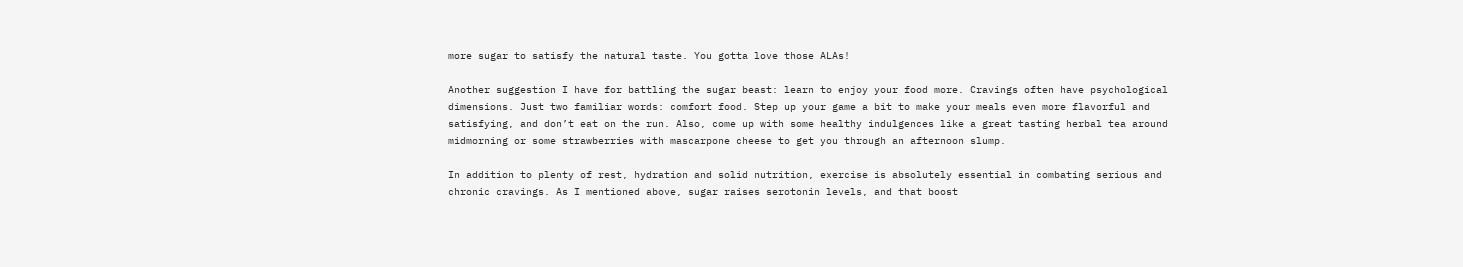more sugar to satisfy the natural taste. You gotta love those ALAs!

Another suggestion I have for battling the sugar beast: learn to enjoy your food more. Cravings often have psychological dimensions. Just two familiar words: comfort food. Step up your game a bit to make your meals even more flavorful and satisfying, and don’t eat on the run. Also, come up with some healthy indulgences like a great tasting herbal tea around midmorning or some strawberries with mascarpone cheese to get you through an afternoon slump.

In addition to plenty of rest, hydration and solid nutrition, exercise is absolutely essential in combating serious and chronic cravings. As I mentioned above, sugar raises serotonin levels, and that boost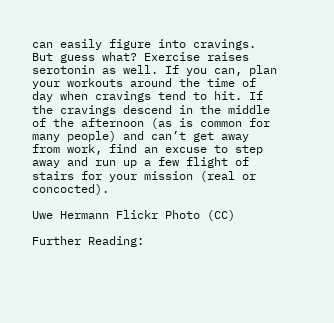can easily figure into cravings. But guess what? Exercise raises serotonin as well. If you can, plan your workouts around the time of day when cravings tend to hit. If the cravings descend in the middle of the afternoon (as is common for many people) and can’t get away from work, find an excuse to step away and run up a few flight of stairs for your mission (real or concocted).

Uwe Hermann Flickr Photo (CC)

Further Reading: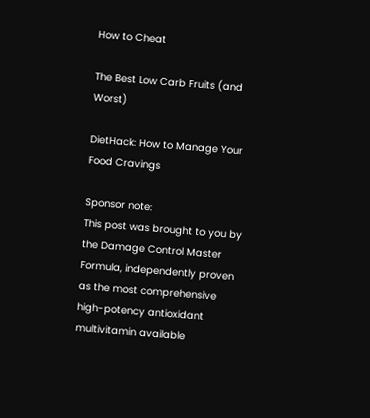How to Cheat

The Best Low Carb Fruits (and Worst)

DietHack: How to Manage Your Food Cravings

Sponsor note:
This post was brought to you by the Damage Control Master Formula, independently proven as the most comprehensive high-potency antioxidant multivitamin available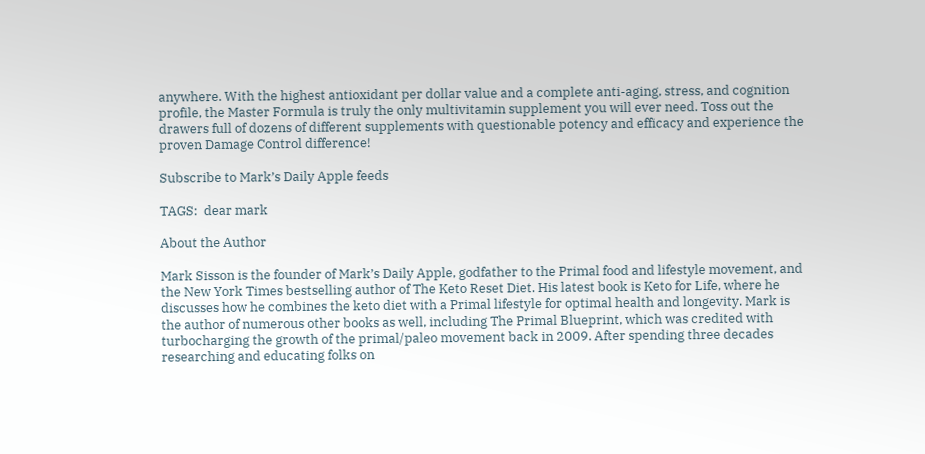anywhere. With the highest antioxidant per dollar value and a complete anti-aging, stress, and cognition profile, the Master Formula is truly the only multivitamin supplement you will ever need. Toss out the drawers full of dozens of different supplements with questionable potency and efficacy and experience the proven Damage Control difference!

Subscribe to Mark’s Daily Apple feeds

TAGS:  dear mark

About the Author

Mark Sisson is the founder of Mark’s Daily Apple, godfather to the Primal food and lifestyle movement, and the New York Times bestselling author of The Keto Reset Diet. His latest book is Keto for Life, where he discusses how he combines the keto diet with a Primal lifestyle for optimal health and longevity. Mark is the author of numerous other books as well, including The Primal Blueprint, which was credited with turbocharging the growth of the primal/paleo movement back in 2009. After spending three decades researching and educating folks on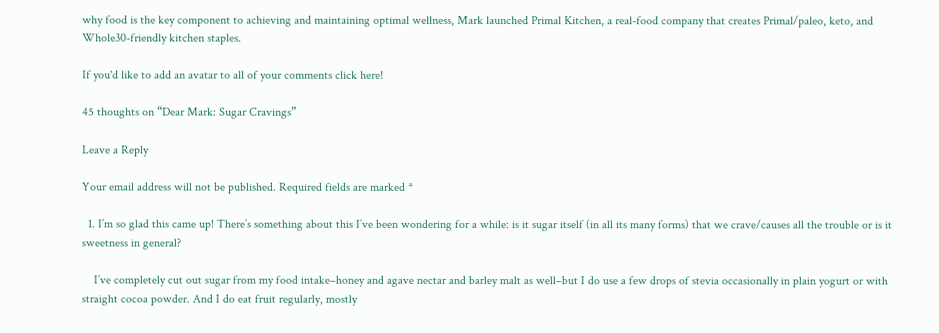why food is the key component to achieving and maintaining optimal wellness, Mark launched Primal Kitchen, a real-food company that creates Primal/paleo, keto, and Whole30-friendly kitchen staples.

If you'd like to add an avatar to all of your comments click here!

45 thoughts on “Dear Mark: Sugar Cravings”

Leave a Reply

Your email address will not be published. Required fields are marked *

  1. I’m so glad this came up! There’s something about this I’ve been wondering for a while: is it sugar itself (in all its many forms) that we crave/causes all the trouble or is it sweetness in general?

    I’ve completely cut out sugar from my food intake–honey and agave nectar and barley malt as well–but I do use a few drops of stevia occasionally in plain yogurt or with straight cocoa powder. And I do eat fruit regularly, mostly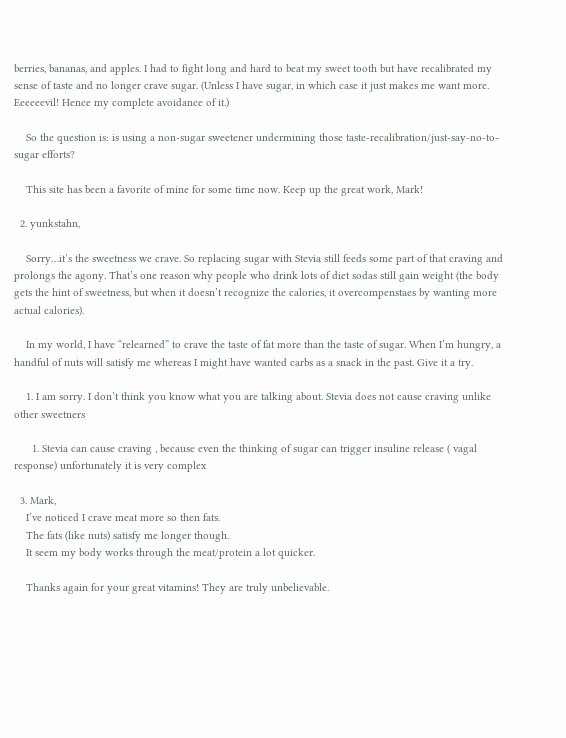berries, bananas, and apples. I had to fight long and hard to beat my sweet tooth but have recalibrated my sense of taste and no longer crave sugar. (Unless I have sugar, in which case it just makes me want more. Eeeeeevil! Hence my complete avoidance of it.)

    So the question is: is using a non-sugar sweetener undermining those taste-recalibration/just-say-no-to-sugar efforts?

    This site has been a favorite of mine for some time now. Keep up the great work, Mark!

  2. yunkstahn,

    Sorry…it’s the sweetness we crave. So replacing sugar with Stevia still feeds some part of that craving and prolongs the agony. That’s one reason why people who drink lots of diet sodas still gain weight (the body gets the hint of sweetness, but when it doesn’t recognize the calories, it overcompenstaes by wanting more actual calories).

    In my world, I have “relearned” to crave the taste of fat more than the taste of sugar. When I’m hungry, a handful of nuts will satisfy me whereas I might have wanted carbs as a snack in the past. Give it a try.

    1. I am sorry. I don’t think you know what you are talking about. Stevia does not cause craving unlike other sweetners

      1. Stevia can cause craving , because even the thinking of sugar can trigger insuline release ( vagal response) unfortunately it is very complex

  3. Mark,
    I’ve noticed I crave meat more so then fats.
    The fats (like nuts) satisfy me longer though.
    It seem my body works through the meat/protein a lot quicker.

    Thanks again for your great vitamins! They are truly unbelievable.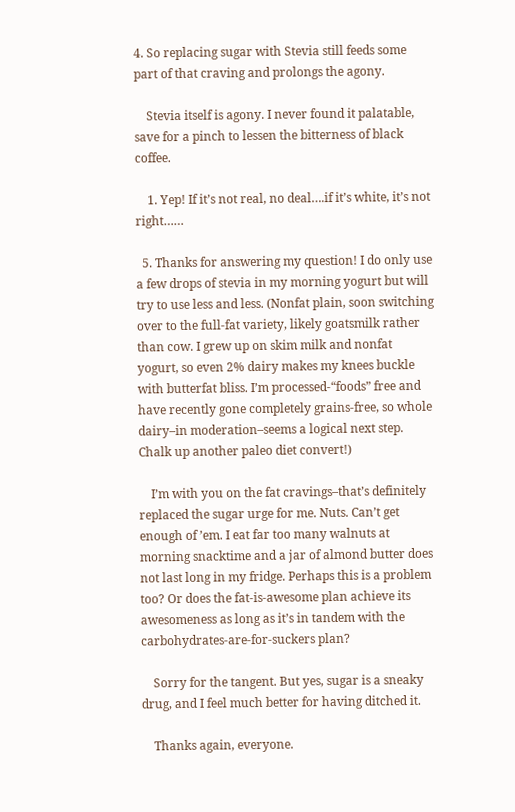4. So replacing sugar with Stevia still feeds some part of that craving and prolongs the agony.

    Stevia itself is agony. I never found it palatable, save for a pinch to lessen the bitterness of black coffee.

    1. Yep! If it’s not real, no deal….if it’s white, it’s not right……

  5. Thanks for answering my question! I do only use a few drops of stevia in my morning yogurt but will try to use less and less. (Nonfat plain, soon switching over to the full-fat variety, likely goatsmilk rather than cow. I grew up on skim milk and nonfat yogurt, so even 2% dairy makes my knees buckle with butterfat bliss. I’m processed-“foods” free and have recently gone completely grains-free, so whole dairy–in moderation–seems a logical next step. Chalk up another paleo diet convert!)

    I’m with you on the fat cravings–that’s definitely replaced the sugar urge for me. Nuts. Can’t get enough of ’em. I eat far too many walnuts at morning snacktime and a jar of almond butter does not last long in my fridge. Perhaps this is a problem too? Or does the fat-is-awesome plan achieve its awesomeness as long as it’s in tandem with the carbohydrates-are-for-suckers plan?

    Sorry for the tangent. But yes, sugar is a sneaky drug, and I feel much better for having ditched it.

    Thanks again, everyone.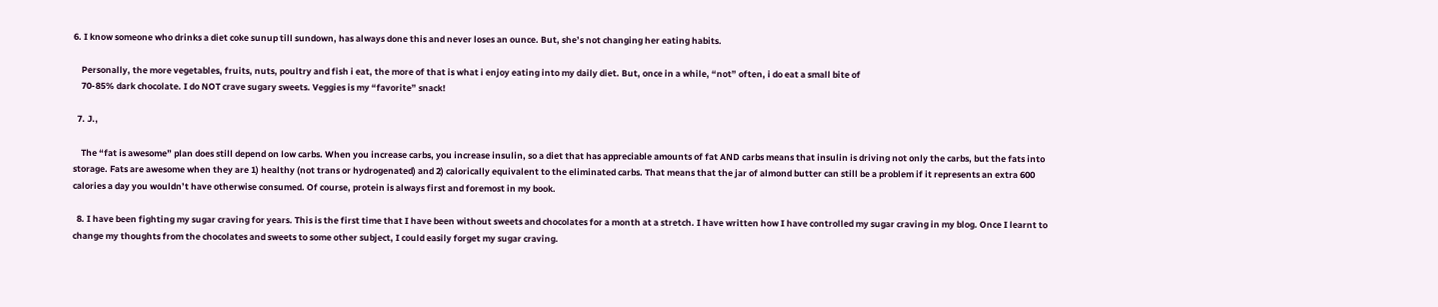6. I know someone who drinks a diet coke sunup till sundown, has always done this and never loses an ounce. But, she’s not changing her eating habits.

    Personally, the more vegetables, fruits, nuts, poultry and fish i eat, the more of that is what i enjoy eating into my daily diet. But, once in a while, “not” often, i do eat a small bite of
    70-85% dark chocolate. I do NOT crave sugary sweets. Veggies is my “favorite” snack!

  7. J.,

    The “fat is awesome” plan does still depend on low carbs. When you increase carbs, you increase insulin, so a diet that has appreciable amounts of fat AND carbs means that insulin is driving not only the carbs, but the fats into storage. Fats are awesome when they are 1) healthy (not trans or hydrogenated) and 2) calorically equivalent to the eliminated carbs. That means that the jar of almond butter can still be a problem if it represents an extra 600 calories a day you wouldn’t have otherwise consumed. Of course, protein is always first and foremost in my book.

  8. I have been fighting my sugar craving for years. This is the first time that I have been without sweets and chocolates for a month at a stretch. I have written how I have controlled my sugar craving in my blog. Once I learnt to change my thoughts from the chocolates and sweets to some other subject, I could easily forget my sugar craving.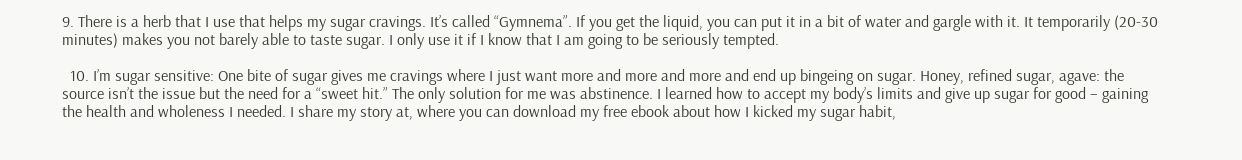9. There is a herb that I use that helps my sugar cravings. It’s called “Gymnema”. If you get the liquid, you can put it in a bit of water and gargle with it. It temporarily (20-30 minutes) makes you not barely able to taste sugar. I only use it if I know that I am going to be seriously tempted.

  10. I’m sugar sensitive: One bite of sugar gives me cravings where I just want more and more and more and end up bingeing on sugar. Honey, refined sugar, agave: the source isn’t the issue but the need for a “sweet hit.” The only solution for me was abstinence. I learned how to accept my body’s limits and give up sugar for good – gaining the health and wholeness I needed. I share my story at, where you can download my free ebook about how I kicked my sugar habit,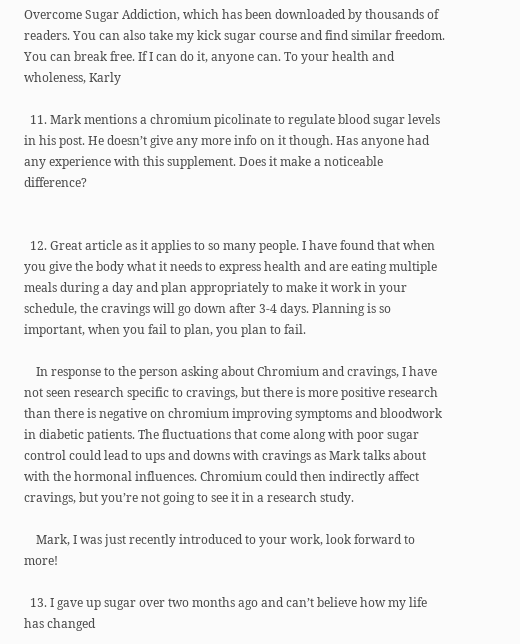Overcome Sugar Addiction, which has been downloaded by thousands of readers. You can also take my kick sugar course and find similar freedom. You can break free. If I can do it, anyone can. To your health and wholeness, Karly

  11. Mark mentions a chromium picolinate to regulate blood sugar levels in his post. He doesn’t give any more info on it though. Has anyone had any experience with this supplement. Does it make a noticeable difference?


  12. Great article as it applies to so many people. I have found that when you give the body what it needs to express health and are eating multiple meals during a day and plan appropriately to make it work in your schedule, the cravings will go down after 3-4 days. Planning is so important, when you fail to plan, you plan to fail.

    In response to the person asking about Chromium and cravings, I have not seen research specific to cravings, but there is more positive research than there is negative on chromium improving symptoms and bloodwork in diabetic patients. The fluctuations that come along with poor sugar control could lead to ups and downs with cravings as Mark talks about with the hormonal influences. Chromium could then indirectly affect cravings, but you’re not going to see it in a research study.

    Mark, I was just recently introduced to your work, look forward to more!

  13. I gave up sugar over two months ago and can’t believe how my life has changed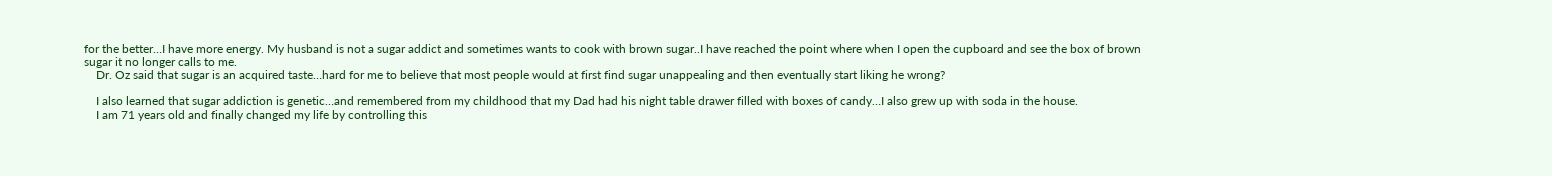for the better…I have more energy. My husband is not a sugar addict and sometimes wants to cook with brown sugar..I have reached the point where when I open the cupboard and see the box of brown sugar it no longer calls to me.
    Dr. Oz said that sugar is an acquired taste…hard for me to believe that most people would at first find sugar unappealing and then eventually start liking he wrong?

    I also learned that sugar addiction is genetic…and remembered from my childhood that my Dad had his night table drawer filled with boxes of candy…I also grew up with soda in the house.
    I am 71 years old and finally changed my life by controlling this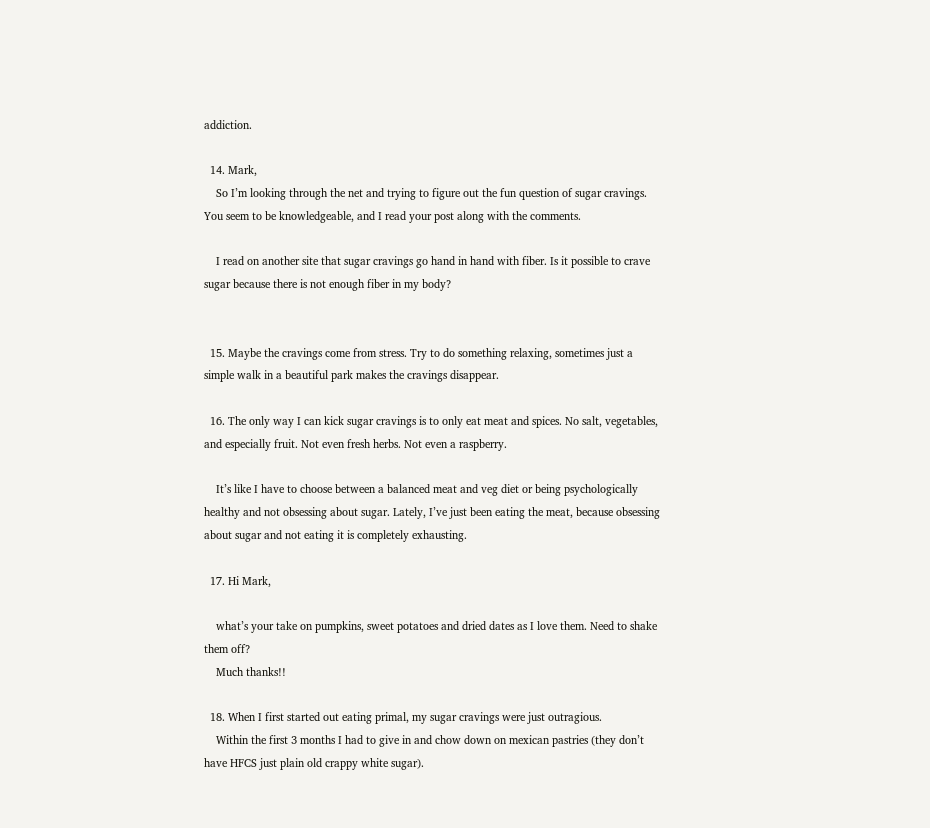addiction.

  14. Mark,
    So I’m looking through the net and trying to figure out the fun question of sugar cravings. You seem to be knowledgeable, and I read your post along with the comments.

    I read on another site that sugar cravings go hand in hand with fiber. Is it possible to crave sugar because there is not enough fiber in my body?


  15. Maybe the cravings come from stress. Try to do something relaxing, sometimes just a simple walk in a beautiful park makes the cravings disappear.

  16. The only way I can kick sugar cravings is to only eat meat and spices. No salt, vegetables, and especially fruit. Not even fresh herbs. Not even a raspberry.

    It’s like I have to choose between a balanced meat and veg diet or being psychologically healthy and not obsessing about sugar. Lately, I’ve just been eating the meat, because obsessing about sugar and not eating it is completely exhausting.

  17. Hi Mark,

    what’s your take on pumpkins, sweet potatoes and dried dates as I love them. Need to shake them off?
    Much thanks!!

  18. When I first started out eating primal, my sugar cravings were just outragious.
    Within the first 3 months I had to give in and chow down on mexican pastries (they don’t have HFCS just plain old crappy white sugar).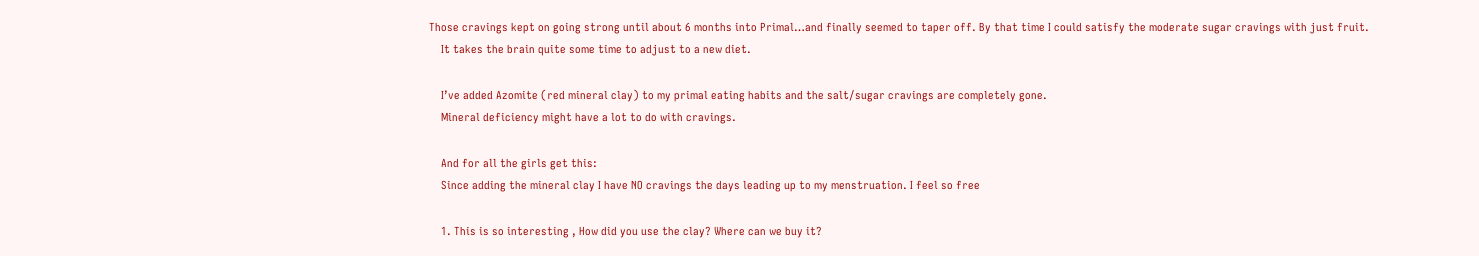Those cravings kept on going strong until about 6 months into Primal…and finally seemed to taper off. By that time I could satisfy the moderate sugar cravings with just fruit.
    It takes the brain quite some time to adjust to a new diet.

    I’ve added Azomite (red mineral clay) to my primal eating habits and the salt/sugar cravings are completely gone.
    Mineral deficiency might have a lot to do with cravings.

    And for all the girls get this:
    Since adding the mineral clay I have NO cravings the days leading up to my menstruation. I feel so free

    1. This is so interesting , How did you use the clay? Where can we buy it?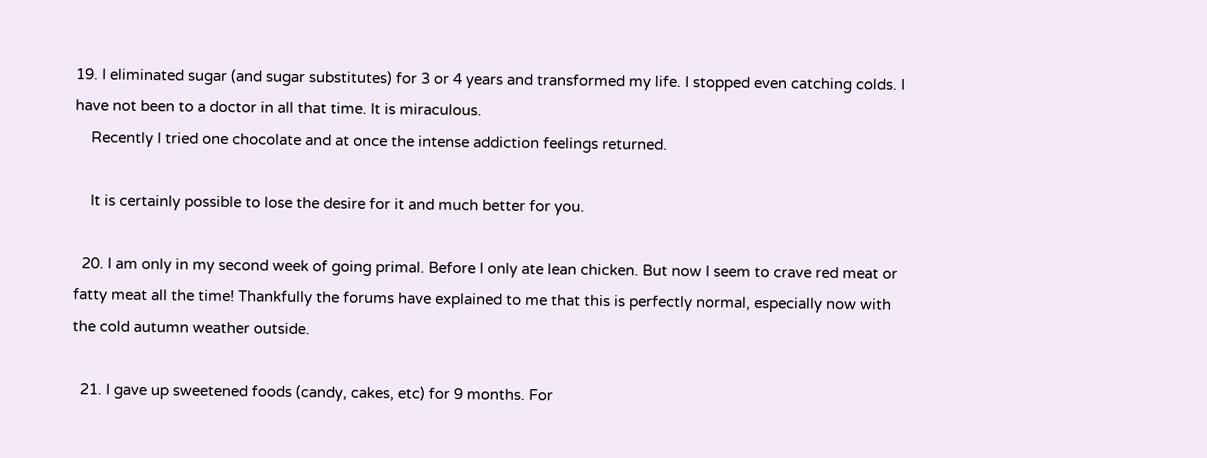19. I eliminated sugar (and sugar substitutes) for 3 or 4 years and transformed my life. I stopped even catching colds. I have not been to a doctor in all that time. It is miraculous.
    Recently I tried one chocolate and at once the intense addiction feelings returned.

    It is certainly possible to lose the desire for it and much better for you.

  20. I am only in my second week of going primal. Before I only ate lean chicken. But now I seem to crave red meat or fatty meat all the time! Thankfully the forums have explained to me that this is perfectly normal, especially now with the cold autumn weather outside.

  21. I gave up sweetened foods (candy, cakes, etc) for 9 months. For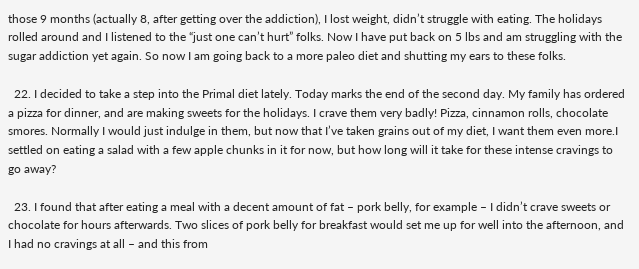those 9 months (actually 8, after getting over the addiction), I lost weight, didn’t struggle with eating. The holidays rolled around and I listened to the “just one can’t hurt” folks. Now I have put back on 5 lbs and am struggling with the sugar addiction yet again. So now I am going back to a more paleo diet and shutting my ears to these folks.

  22. I decided to take a step into the Primal diet lately. Today marks the end of the second day. My family has ordered a pizza for dinner, and are making sweets for the holidays. I crave them very badly! Pizza, cinnamon rolls, chocolate smores. Normally I would just indulge in them, but now that I’ve taken grains out of my diet, I want them even more.I settled on eating a salad with a few apple chunks in it for now, but how long will it take for these intense cravings to go away?

  23. I found that after eating a meal with a decent amount of fat – pork belly, for example – I didn’t crave sweets or chocolate for hours afterwards. Two slices of pork belly for breakfast would set me up for well into the afternoon, and I had no cravings at all – and this from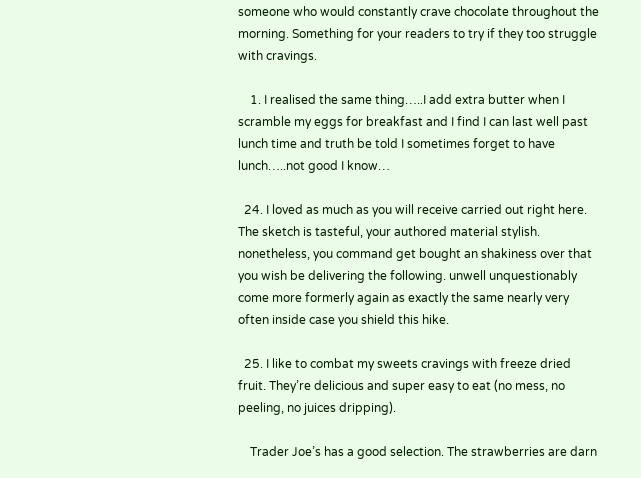someone who would constantly crave chocolate throughout the morning. Something for your readers to try if they too struggle with cravings.

    1. I realised the same thing…..I add extra butter when I scramble my eggs for breakfast and I find I can last well past lunch time and truth be told I sometimes forget to have lunch…..not good I know…

  24. I loved as much as you will receive carried out right here. The sketch is tasteful, your authored material stylish. nonetheless, you command get bought an shakiness over that you wish be delivering the following. unwell unquestionably come more formerly again as exactly the same nearly very often inside case you shield this hike.

  25. I like to combat my sweets cravings with freeze dried fruit. They’re delicious and super easy to eat (no mess, no peeling, no juices dripping).

    Trader Joe’s has a good selection. The strawberries are darn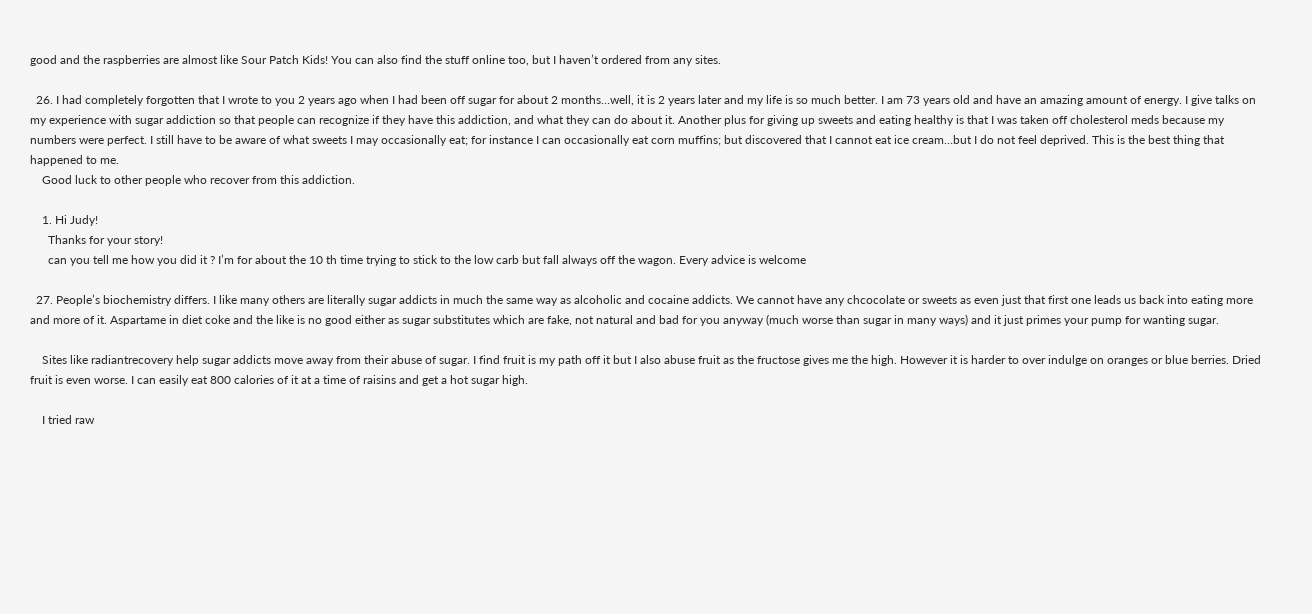good and the raspberries are almost like Sour Patch Kids! You can also find the stuff online too, but I haven’t ordered from any sites.

  26. I had completely forgotten that I wrote to you 2 years ago when I had been off sugar for about 2 months…well, it is 2 years later and my life is so much better. I am 73 years old and have an amazing amount of energy. I give talks on my experience with sugar addiction so that people can recognize if they have this addiction, and what they can do about it. Another plus for giving up sweets and eating healthy is that I was taken off cholesterol meds because my numbers were perfect. I still have to be aware of what sweets I may occasionally eat; for instance I can occasionally eat corn muffins; but discovered that I cannot eat ice cream…but I do not feel deprived. This is the best thing that happened to me.
    Good luck to other people who recover from this addiction.

    1. Hi Judy!
      Thanks for your story!
      can you tell me how you did it ? I’m for about the 10 th time trying to stick to the low carb but fall always off the wagon. Every advice is welcome

  27. People’s biochemistry differs. I like many others are literally sugar addicts in much the same way as alcoholic and cocaine addicts. We cannot have any chcocolate or sweets as even just that first one leads us back into eating more and more of it. Aspartame in diet coke and the like is no good either as sugar substitutes which are fake, not natural and bad for you anyway (much worse than sugar in many ways) and it just primes your pump for wanting sugar.

    Sites like radiantrecovery help sugar addicts move away from their abuse of sugar. I find fruit is my path off it but I also abuse fruit as the fructose gives me the high. However it is harder to over indulge on oranges or blue berries. Dried fruit is even worse. I can easily eat 800 calories of it at a time of raisins and get a hot sugar high.

    I tried raw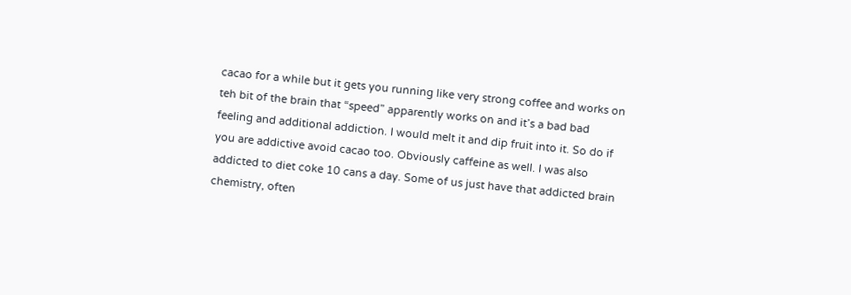cacao for a while but it gets you running like very strong coffee and works on teh bit of the brain that “speed” apparently works on and it’s a bad bad feeling and additional addiction. I would melt it and dip fruit into it. So do if you are addictive avoid cacao too. Obviously caffeine as well. I was also addicted to diet coke 10 cans a day. Some of us just have that addicted brain chemistry, often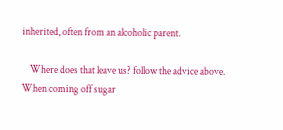inherited, often from an alcoholic parent.

    Where does that leave us? follow the advice above. When coming off sugar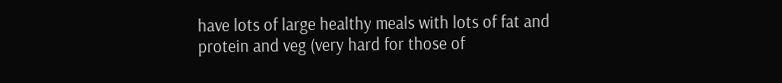have lots of large healthy meals with lots of fat and protein and veg (very hard for those of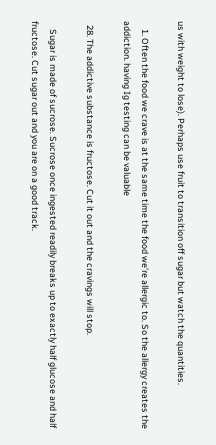us with weight to lose). Perhaps use fruit to transition off sugar but watch the quantities.

    1. Often the food we crave is at the same time the food we’re allergic to. So the allergy creates the addiction. having Ig testing can be valuable

  28. The addictive substance is fructose. Cut it out and the cravings will stop.

    Sugar is made of sucrose. Sucrose once ingested readily breaks up to exactly half glucose and half fructose. Cut sugar out and you are on a good track.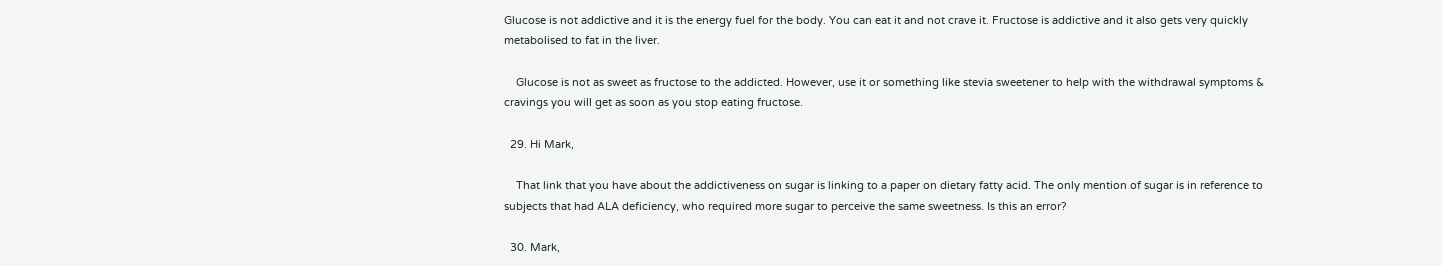Glucose is not addictive and it is the energy fuel for the body. You can eat it and not crave it. Fructose is addictive and it also gets very quickly metabolised to fat in the liver.

    Glucose is not as sweet as fructose to the addicted. However, use it or something like stevia sweetener to help with the withdrawal symptoms & cravings you will get as soon as you stop eating fructose.

  29. Hi Mark,

    That link that you have about the addictiveness on sugar is linking to a paper on dietary fatty acid. The only mention of sugar is in reference to subjects that had ALA deficiency, who required more sugar to perceive the same sweetness. Is this an error?

  30. Mark,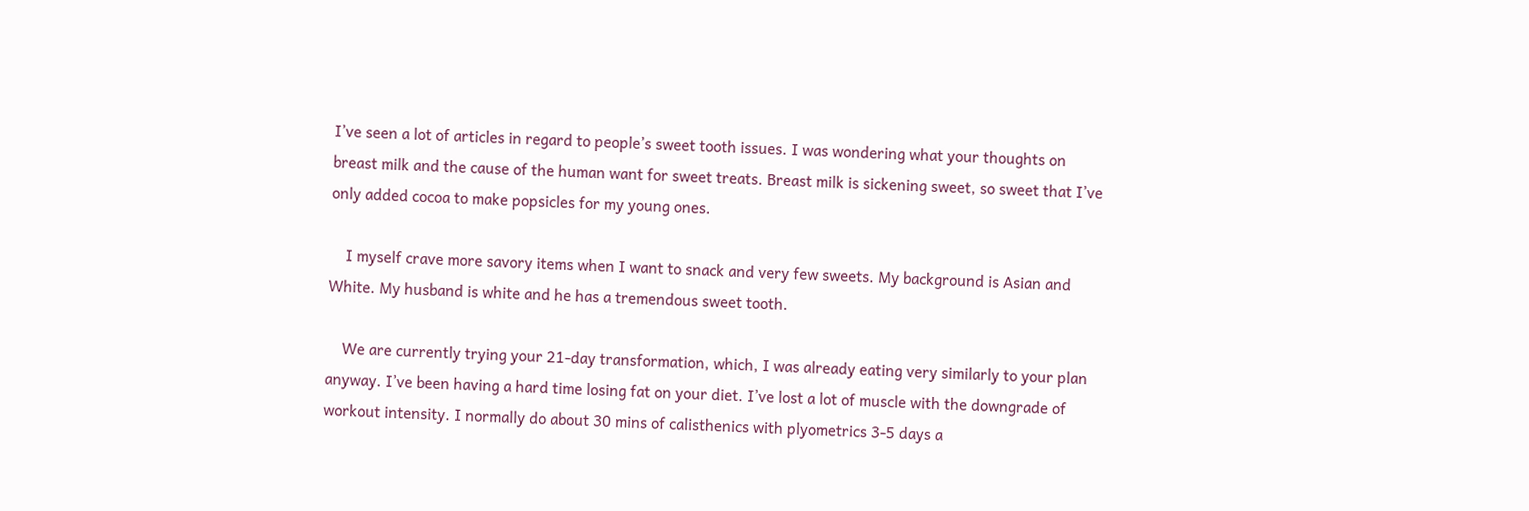I’ve seen a lot of articles in regard to people’s sweet tooth issues. I was wondering what your thoughts on breast milk and the cause of the human want for sweet treats. Breast milk is sickening sweet, so sweet that I’ve only added cocoa to make popsicles for my young ones.

    I myself crave more savory items when I want to snack and very few sweets. My background is Asian and White. My husband is white and he has a tremendous sweet tooth.

    We are currently trying your 21-day transformation, which, I was already eating very similarly to your plan anyway. I’ve been having a hard time losing fat on your diet. I’ve lost a lot of muscle with the downgrade of workout intensity. I normally do about 30 mins of calisthenics with plyometrics 3-5 days a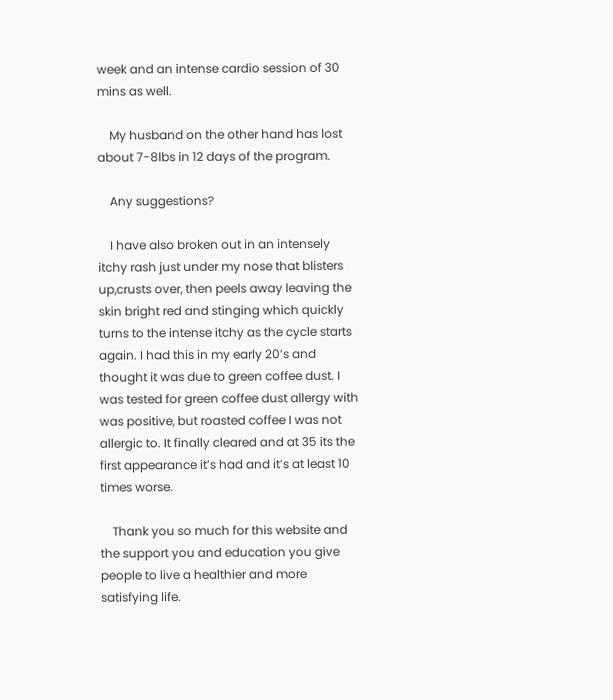week and an intense cardio session of 30 mins as well.

    My husband on the other hand has lost about 7-8lbs in 12 days of the program.

    Any suggestions?

    I have also broken out in an intensely itchy rash just under my nose that blisters up,crusts over, then peels away leaving the skin bright red and stinging which quickly turns to the intense itchy as the cycle starts again. I had this in my early 20’s and thought it was due to green coffee dust. I was tested for green coffee dust allergy with was positive, but roasted coffee I was not allergic to. It finally cleared and at 35 its the first appearance it’s had and it’s at least 10 times worse.

    Thank you so much for this website and the support you and education you give people to live a healthier and more satisfying life.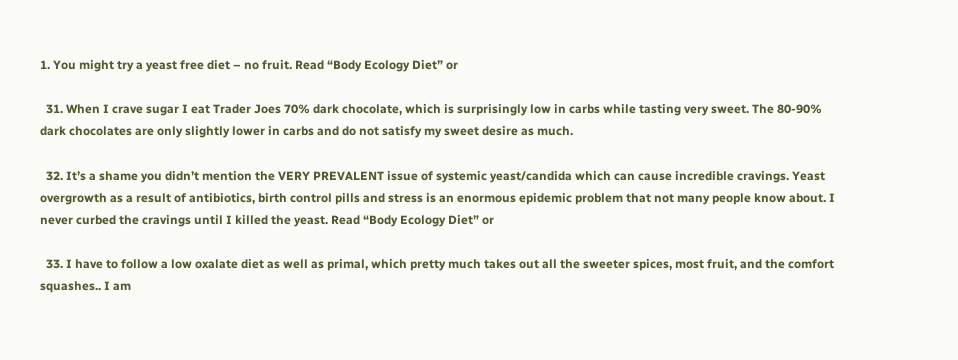1. You might try a yeast free diet – no fruit. Read “Body Ecology Diet” or

  31. When I crave sugar I eat Trader Joes 70% dark chocolate, which is surprisingly low in carbs while tasting very sweet. The 80-90% dark chocolates are only slightly lower in carbs and do not satisfy my sweet desire as much.

  32. It’s a shame you didn’t mention the VERY PREVALENT issue of systemic yeast/candida which can cause incredible cravings. Yeast overgrowth as a result of antibiotics, birth control pills and stress is an enormous epidemic problem that not many people know about. I never curbed the cravings until I killed the yeast. Read “Body Ecology Diet” or

  33. I have to follow a low oxalate diet as well as primal, which pretty much takes out all the sweeter spices, most fruit, and the comfort squashes.. I am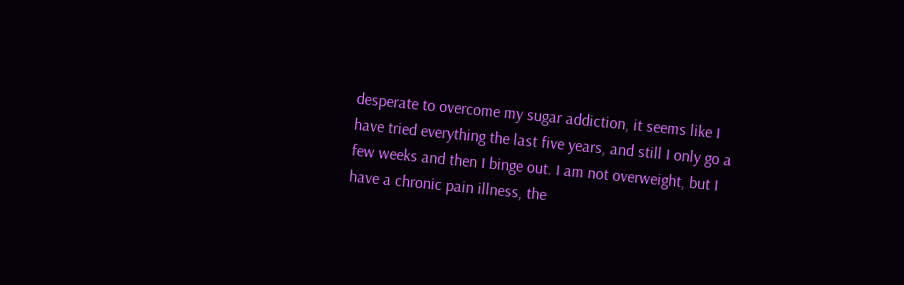desperate to overcome my sugar addiction, it seems like I have tried everything the last five years, and still I only go a few weeks and then I binge out. I am not overweight, but I have a chronic pain illness, the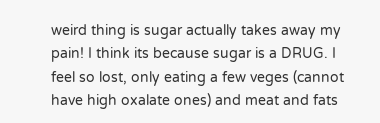weird thing is sugar actually takes away my pain! I think its because sugar is a DRUG. I feel so lost, only eating a few veges (cannot have high oxalate ones) and meat and fats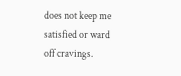does not keep me satisfied or ward off cravings.